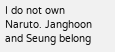I do not own Naruto. Janghoon and Seung belong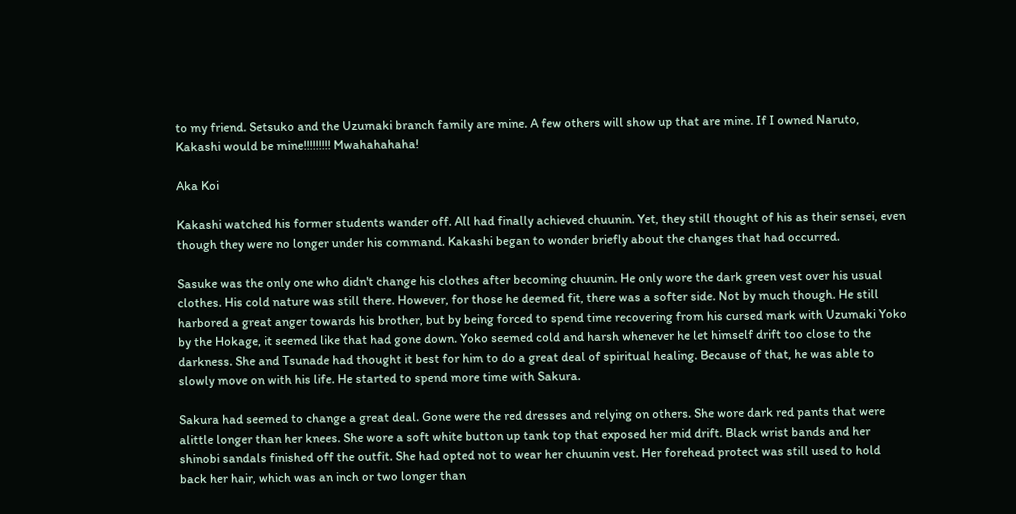to my friend. Setsuko and the Uzumaki branch family are mine. A few others will show up that are mine. If I owned Naruto, Kakashi would be mine!!!!!!!!! Mwahahahaha!

Aka Koi

Kakashi watched his former students wander off. All had finally achieved chuunin. Yet, they still thought of his as their sensei, even though they were no longer under his command. Kakashi began to wonder briefly about the changes that had occurred.

Sasuke was the only one who didn't change his clothes after becoming chuunin. He only wore the dark green vest over his usual clothes. His cold nature was still there. However, for those he deemed fit, there was a softer side. Not by much though. He still harbored a great anger towards his brother, but by being forced to spend time recovering from his cursed mark with Uzumaki Yoko by the Hokage, it seemed like that had gone down. Yoko seemed cold and harsh whenever he let himself drift too close to the darkness. She and Tsunade had thought it best for him to do a great deal of spiritual healing. Because of that, he was able to slowly move on with his life. He started to spend more time with Sakura.

Sakura had seemed to change a great deal. Gone were the red dresses and relying on others. She wore dark red pants that were alittle longer than her knees. She wore a soft white button up tank top that exposed her mid drift. Black wrist bands and her shinobi sandals finished off the outfit. She had opted not to wear her chuunin vest. Her forehead protect was still used to hold back her hair, which was an inch or two longer than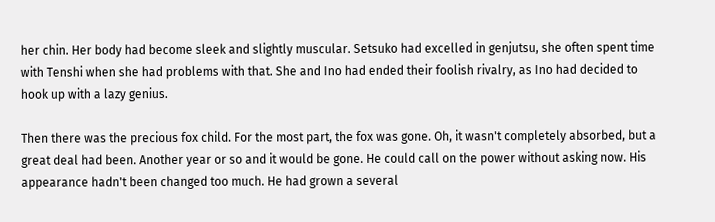her chin. Her body had become sleek and slightly muscular. Setsuko had excelled in genjutsu, she often spent time with Tenshi when she had problems with that. She and Ino had ended their foolish rivalry, as Ino had decided to hook up with a lazy genius.

Then there was the precious fox child. For the most part, the fox was gone. Oh, it wasn't completely absorbed, but a great deal had been. Another year or so and it would be gone. He could call on the power without asking now. His appearance hadn't been changed too much. He had grown a several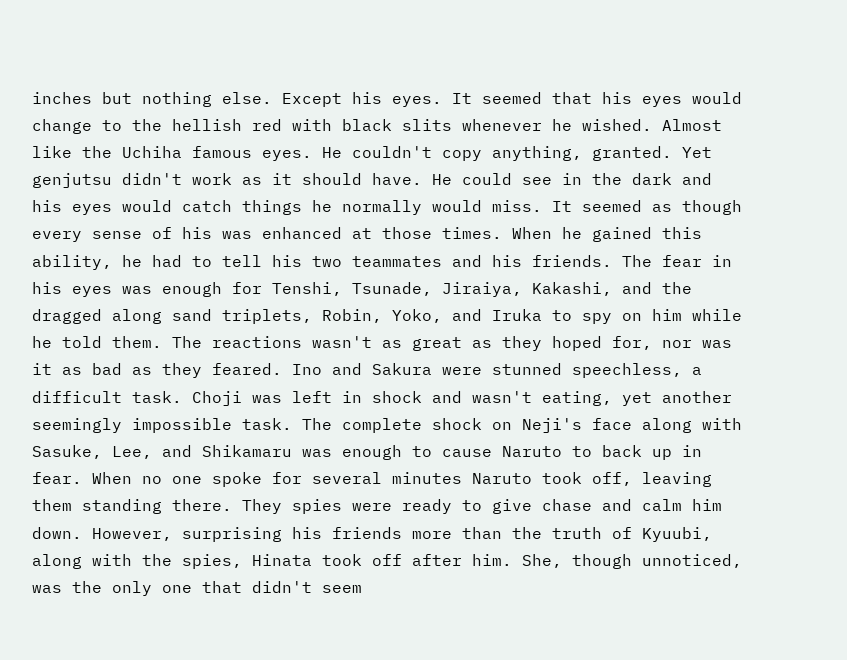inches but nothing else. Except his eyes. It seemed that his eyes would change to the hellish red with black slits whenever he wished. Almost like the Uchiha famous eyes. He couldn't copy anything, granted. Yet genjutsu didn't work as it should have. He could see in the dark and his eyes would catch things he normally would miss. It seemed as though every sense of his was enhanced at those times. When he gained this ability, he had to tell his two teammates and his friends. The fear in his eyes was enough for Tenshi, Tsunade, Jiraiya, Kakashi, and the dragged along sand triplets, Robin, Yoko, and Iruka to spy on him while he told them. The reactions wasn't as great as they hoped for, nor was it as bad as they feared. Ino and Sakura were stunned speechless, a difficult task. Choji was left in shock and wasn't eating, yet another seemingly impossible task. The complete shock on Neji's face along with Sasuke, Lee, and Shikamaru was enough to cause Naruto to back up in fear. When no one spoke for several minutes Naruto took off, leaving them standing there. They spies were ready to give chase and calm him down. However, surprising his friends more than the truth of Kyuubi, along with the spies, Hinata took off after him. She, though unnoticed, was the only one that didn't seem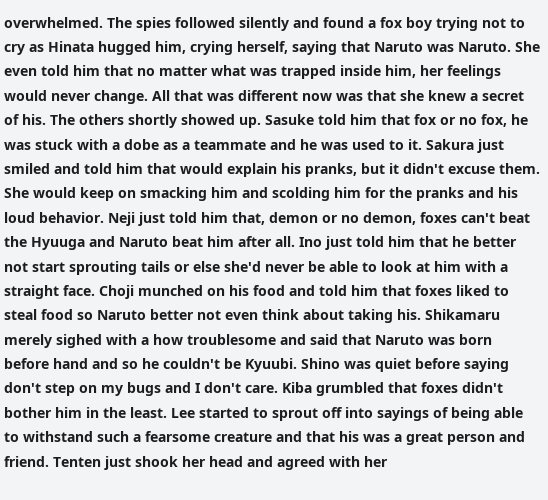overwhelmed. The spies followed silently and found a fox boy trying not to cry as Hinata hugged him, crying herself, saying that Naruto was Naruto. She even told him that no matter what was trapped inside him, her feelings would never change. All that was different now was that she knew a secret of his. The others shortly showed up. Sasuke told him that fox or no fox, he was stuck with a dobe as a teammate and he was used to it. Sakura just smiled and told him that would explain his pranks, but it didn't excuse them. She would keep on smacking him and scolding him for the pranks and his loud behavior. Neji just told him that, demon or no demon, foxes can't beat the Hyuuga and Naruto beat him after all. Ino just told him that he better not start sprouting tails or else she'd never be able to look at him with a straight face. Choji munched on his food and told him that foxes liked to steal food so Naruto better not even think about taking his. Shikamaru merely sighed with a how troublesome and said that Naruto was born before hand and so he couldn't be Kyuubi. Shino was quiet before saying don't step on my bugs and I don't care. Kiba grumbled that foxes didn't bother him in the least. Lee started to sprout off into sayings of being able to withstand such a fearsome creature and that his was a great person and friend. Tenten just shook her head and agreed with her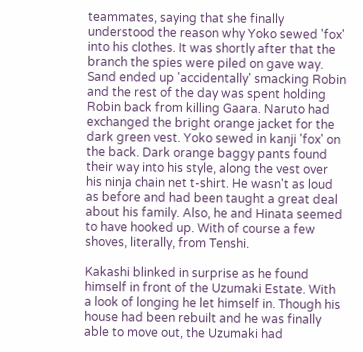teammates, saying that she finally understood the reason why Yoko sewed 'fox' into his clothes. It was shortly after that the branch the spies were piled on gave way. Sand ended up 'accidentally' smacking Robin and the rest of the day was spent holding Robin back from killing Gaara. Naruto had exchanged the bright orange jacket for the dark green vest. Yoko sewed in kanji 'fox' on the back. Dark orange baggy pants found their way into his style, along the vest over his ninja chain net t-shirt. He wasn't as loud as before and had been taught a great deal about his family. Also, he and Hinata seemed to have hooked up. With of course a few shoves, literally, from Tenshi.

Kakashi blinked in surprise as he found himself in front of the Uzumaki Estate. With a look of longing he let himself in. Though his house had been rebuilt and he was finally able to move out, the Uzumaki had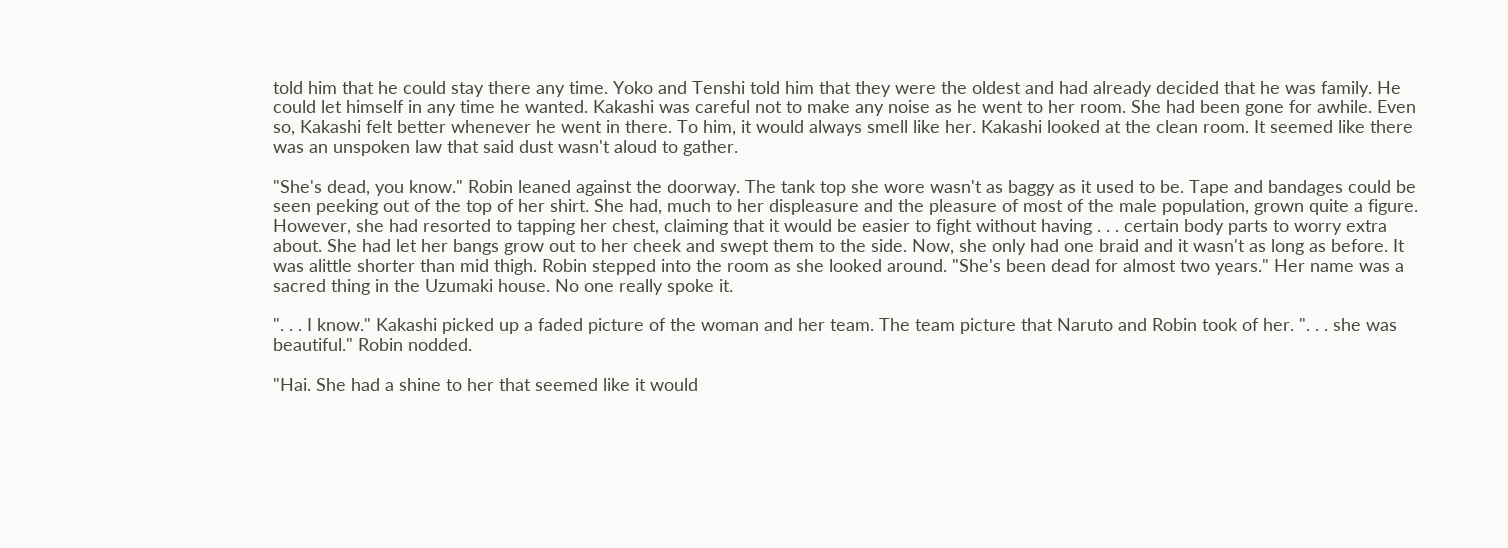told him that he could stay there any time. Yoko and Tenshi told him that they were the oldest and had already decided that he was family. He could let himself in any time he wanted. Kakashi was careful not to make any noise as he went to her room. She had been gone for awhile. Even so, Kakashi felt better whenever he went in there. To him, it would always smell like her. Kakashi looked at the clean room. It seemed like there was an unspoken law that said dust wasn't aloud to gather.

"She's dead, you know." Robin leaned against the doorway. The tank top she wore wasn't as baggy as it used to be. Tape and bandages could be seen peeking out of the top of her shirt. She had, much to her displeasure and the pleasure of most of the male population, grown quite a figure. However, she had resorted to tapping her chest, claiming that it would be easier to fight without having . . . certain body parts to worry extra about. She had let her bangs grow out to her cheek and swept them to the side. Now, she only had one braid and it wasn't as long as before. It was alittle shorter than mid thigh. Robin stepped into the room as she looked around. "She's been dead for almost two years." Her name was a sacred thing in the Uzumaki house. No one really spoke it.

". . . I know." Kakashi picked up a faded picture of the woman and her team. The team picture that Naruto and Robin took of her. ". . . she was beautiful." Robin nodded.

"Hai. She had a shine to her that seemed like it would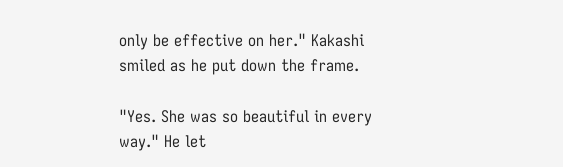only be effective on her." Kakashi smiled as he put down the frame.

"Yes. She was so beautiful in every way." He let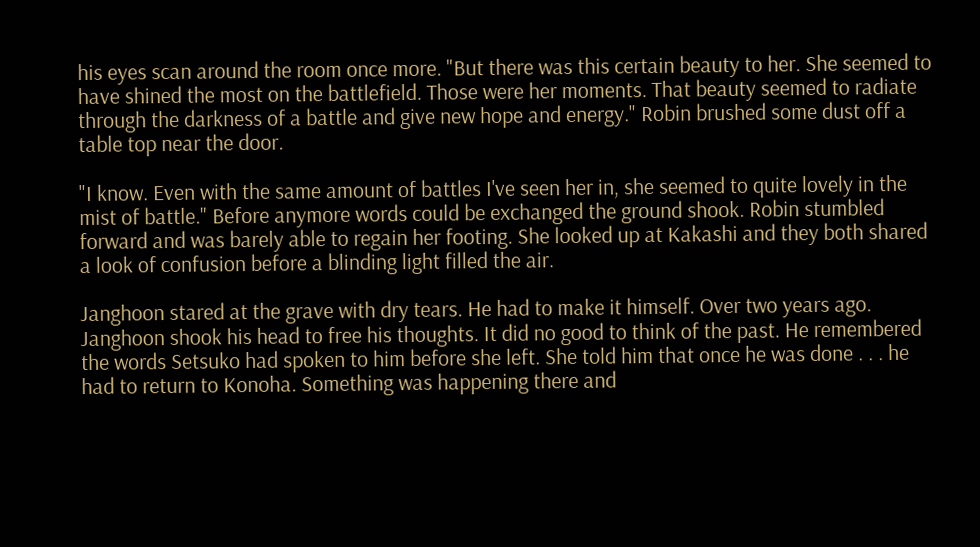his eyes scan around the room once more. "But there was this certain beauty to her. She seemed to have shined the most on the battlefield. Those were her moments. That beauty seemed to radiate through the darkness of a battle and give new hope and energy." Robin brushed some dust off a table top near the door.

"I know. Even with the same amount of battles I've seen her in, she seemed to quite lovely in the mist of battle." Before anymore words could be exchanged the ground shook. Robin stumbled forward and was barely able to regain her footing. She looked up at Kakashi and they both shared a look of confusion before a blinding light filled the air.

Janghoon stared at the grave with dry tears. He had to make it himself. Over two years ago. Janghoon shook his head to free his thoughts. It did no good to think of the past. He remembered the words Setsuko had spoken to him before she left. She told him that once he was done . . . he had to return to Konoha. Something was happening there and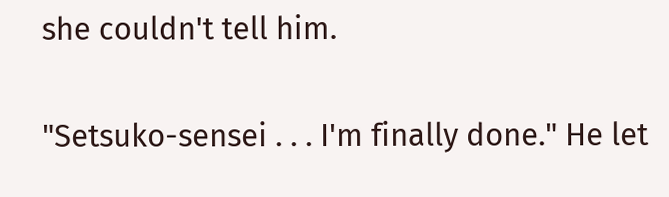she couldn't tell him.

"Setsuko-sensei . . . I'm finally done." He let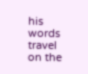his words travel on the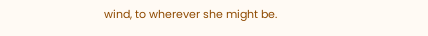wind, to wherever she might be.